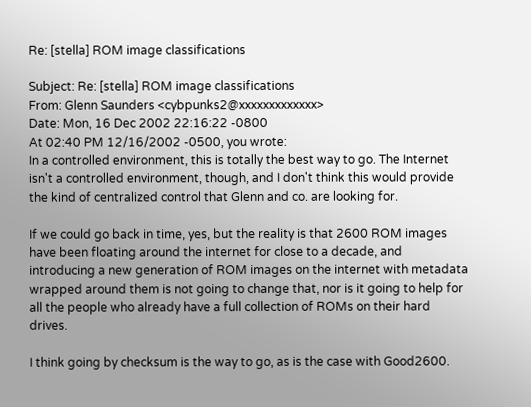Re: [stella] ROM image classifications

Subject: Re: [stella] ROM image classifications
From: Glenn Saunders <cybpunks2@xxxxxxxxxxxxx>
Date: Mon, 16 Dec 2002 22:16:22 -0800
At 02:40 PM 12/16/2002 -0500, you wrote:
In a controlled environment, this is totally the best way to go. The Internet
isn't a controlled environment, though, and I don't think this would provide
the kind of centralized control that Glenn and co. are looking for.

If we could go back in time, yes, but the reality is that 2600 ROM images have been floating around the internet for close to a decade, and introducing a new generation of ROM images on the internet with metadata wrapped around them is not going to change that, nor is it going to help for all the people who already have a full collection of ROMs on their hard drives.

I think going by checksum is the way to go, as is the case with Good2600.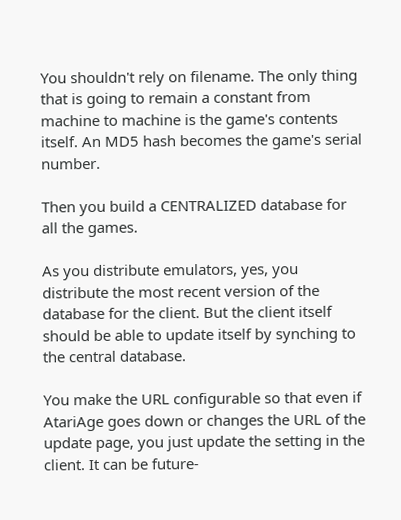You shouldn't rely on filename. The only thing that is going to remain a constant from machine to machine is the game's contents itself. An MD5 hash becomes the game's serial number.

Then you build a CENTRALIZED database for all the games.

As you distribute emulators, yes, you distribute the most recent version of the database for the client. But the client itself should be able to update itself by synching to the central database.

You make the URL configurable so that even if AtariAge goes down or changes the URL of the update page, you just update the setting in the client. It can be future-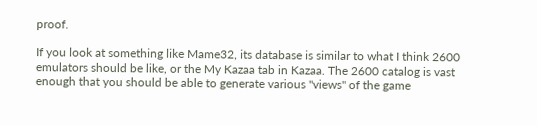proof.

If you look at something like Mame32, its database is similar to what I think 2600 emulators should be like, or the My Kazaa tab in Kazaa. The 2600 catalog is vast enough that you should be able to generate various "views" of the game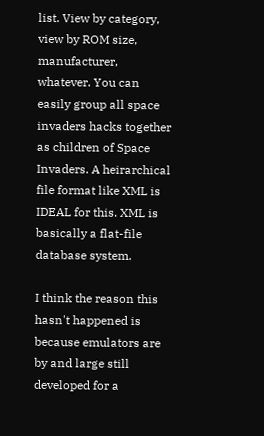list. View by category, view by ROM size, manufacturer, whatever. You can easily group all space invaders hacks together as children of Space Invaders. A heirarchical file format like XML is IDEAL for this. XML is basically a flat-file database system.

I think the reason this hasn't happened is because emulators are by and large still developed for a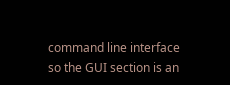command line interface so the GUI section is an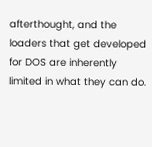afterthought, and the loaders that get developed for DOS are inherently limited in what they can do.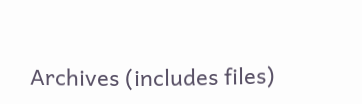Archives (includes files)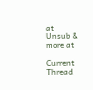at
Unsub & more at

Current Thread